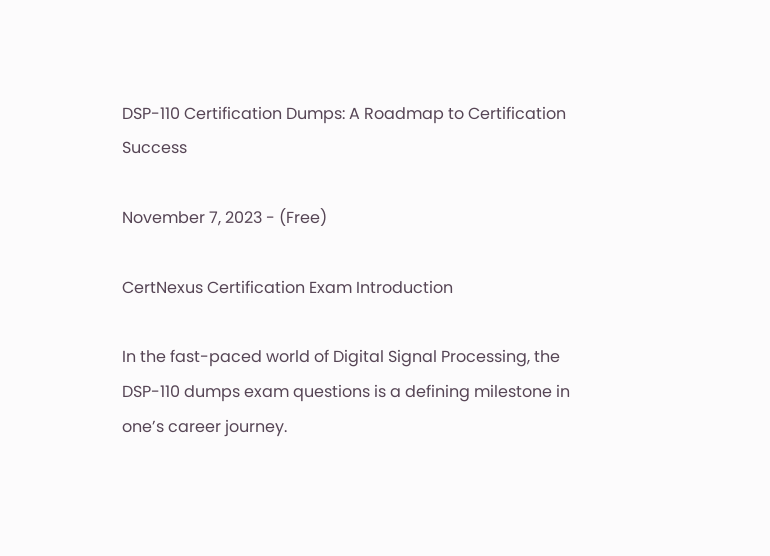DSP-110 Certification Dumps: A Roadmap to Certification Success

November 7, 2023 - (Free)

CertNexus Certification Exam Introduction

In the fast-paced world of Digital Signal Processing, the DSP-110 dumps exam questions is a defining milestone in one’s career journey.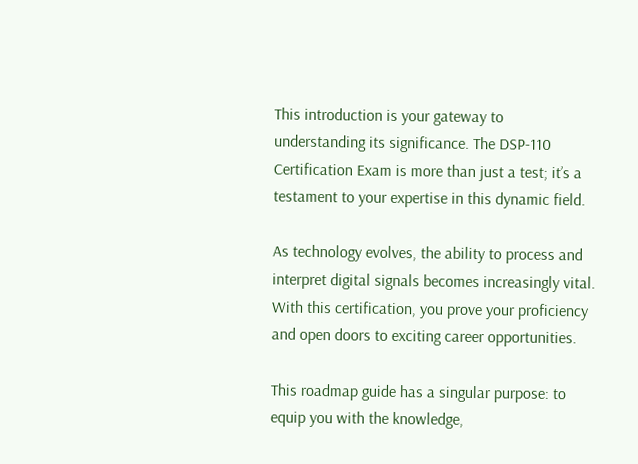This introduction is your gateway to understanding its significance. The DSP-110 Certification Exam is more than just a test; it’s a testament to your expertise in this dynamic field.

As technology evolves, the ability to process and interpret digital signals becomes increasingly vital. With this certification, you prove your proficiency and open doors to exciting career opportunities.

This roadmap guide has a singular purpose: to equip you with the knowledge,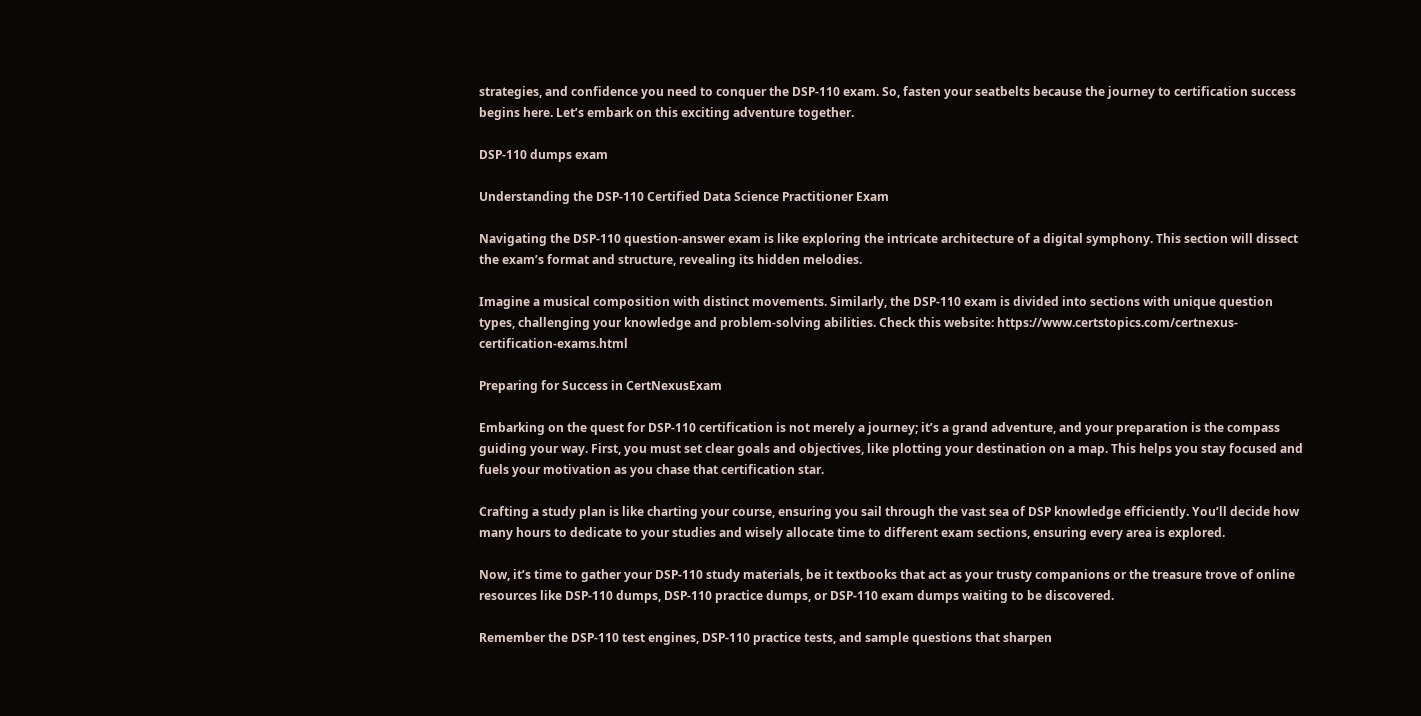strategies, and confidence you need to conquer the DSP-110 exam. So, fasten your seatbelts because the journey to certification success begins here. Let’s embark on this exciting adventure together.

DSP-110 dumps exam

Understanding the DSP-110 Certified Data Science Practitioner Exam

Navigating the DSP-110 question-answer exam is like exploring the intricate architecture of a digital symphony. This section will dissect the exam’s format and structure, revealing its hidden melodies.

Imagine a musical composition with distinct movements. Similarly, the DSP-110 exam is divided into sections with unique question types, challenging your knowledge and problem-solving abilities. Check this website: https://www.certstopics.com/certnexus-certification-exams.html

Preparing for Success in CertNexusExam

Embarking on the quest for DSP-110 certification is not merely a journey; it’s a grand adventure, and your preparation is the compass guiding your way. First, you must set clear goals and objectives, like plotting your destination on a map. This helps you stay focused and fuels your motivation as you chase that certification star.

Crafting a study plan is like charting your course, ensuring you sail through the vast sea of DSP knowledge efficiently. You’ll decide how many hours to dedicate to your studies and wisely allocate time to different exam sections, ensuring every area is explored.

Now, it’s time to gather your DSP-110 study materials, be it textbooks that act as your trusty companions or the treasure trove of online resources like DSP-110 dumps, DSP-110 practice dumps, or DSP-110 exam dumps waiting to be discovered.

Remember the DSP-110 test engines, DSP-110 practice tests, and sample questions that sharpen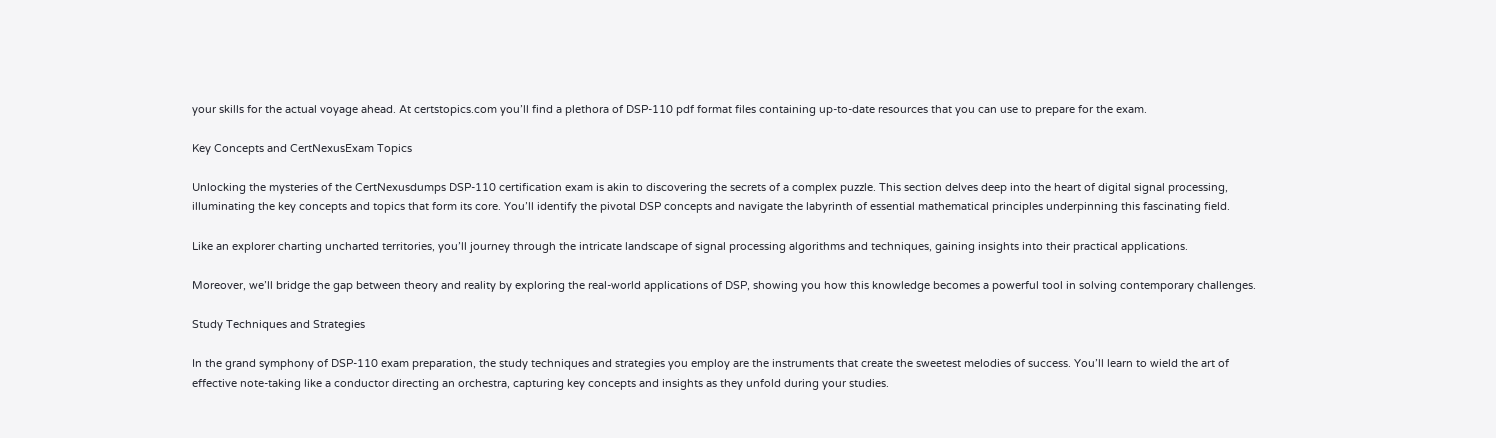your skills for the actual voyage ahead. At certstopics.com you’ll find a plethora of DSP-110 pdf format files containing up-to-date resources that you can use to prepare for the exam.

Key Concepts and CertNexusExam Topics

Unlocking the mysteries of the CertNexusdumps DSP-110 certification exam is akin to discovering the secrets of a complex puzzle. This section delves deep into the heart of digital signal processing, illuminating the key concepts and topics that form its core. You’ll identify the pivotal DSP concepts and navigate the labyrinth of essential mathematical principles underpinning this fascinating field.

Like an explorer charting uncharted territories, you’ll journey through the intricate landscape of signal processing algorithms and techniques, gaining insights into their practical applications.

Moreover, we’ll bridge the gap between theory and reality by exploring the real-world applications of DSP, showing you how this knowledge becomes a powerful tool in solving contemporary challenges.

Study Techniques and Strategies

In the grand symphony of DSP-110 exam preparation, the study techniques and strategies you employ are the instruments that create the sweetest melodies of success. You’ll learn to wield the art of effective note-taking like a conductor directing an orchestra, capturing key concepts and insights as they unfold during your studies.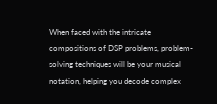When faced with the intricate compositions of DSP problems, problem-solving techniques will be your musical notation, helping you decode complex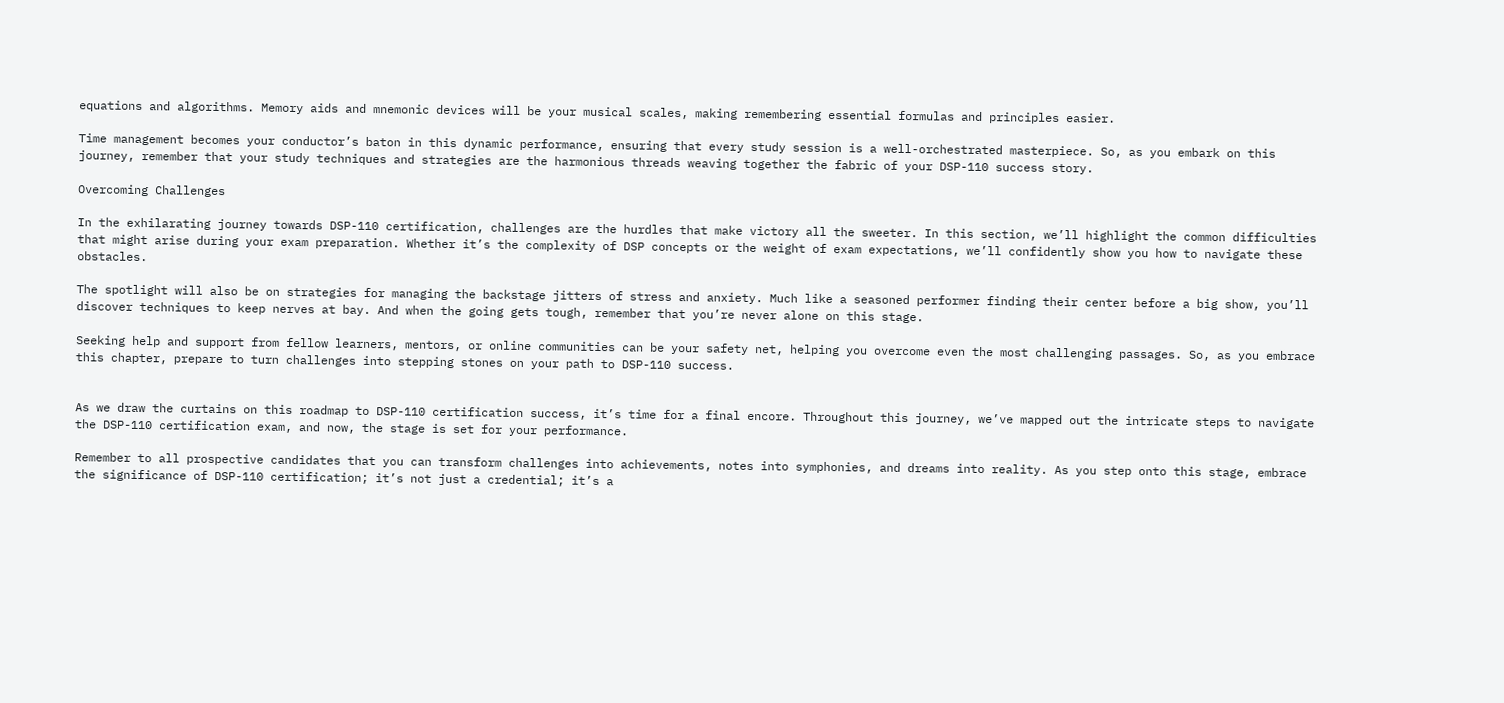equations and algorithms. Memory aids and mnemonic devices will be your musical scales, making remembering essential formulas and principles easier.

Time management becomes your conductor’s baton in this dynamic performance, ensuring that every study session is a well-orchestrated masterpiece. So, as you embark on this journey, remember that your study techniques and strategies are the harmonious threads weaving together the fabric of your DSP-110 success story.

Overcoming Challenges

In the exhilarating journey towards DSP-110 certification, challenges are the hurdles that make victory all the sweeter. In this section, we’ll highlight the common difficulties that might arise during your exam preparation. Whether it’s the complexity of DSP concepts or the weight of exam expectations, we’ll confidently show you how to navigate these obstacles.

The spotlight will also be on strategies for managing the backstage jitters of stress and anxiety. Much like a seasoned performer finding their center before a big show, you’ll discover techniques to keep nerves at bay. And when the going gets tough, remember that you’re never alone on this stage.

Seeking help and support from fellow learners, mentors, or online communities can be your safety net, helping you overcome even the most challenging passages. So, as you embrace this chapter, prepare to turn challenges into stepping stones on your path to DSP-110 success.


As we draw the curtains on this roadmap to DSP-110 certification success, it’s time for a final encore. Throughout this journey, we’ve mapped out the intricate steps to navigate the DSP-110 certification exam, and now, the stage is set for your performance.

Remember to all prospective candidates that you can transform challenges into achievements, notes into symphonies, and dreams into reality. As you step onto this stage, embrace the significance of DSP-110 certification; it’s not just a credential; it’s a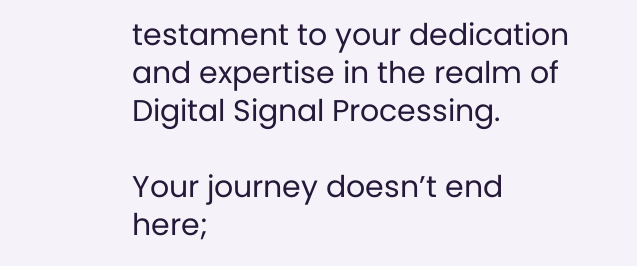testament to your dedication and expertise in the realm of Digital Signal Processing.

Your journey doesn’t end here;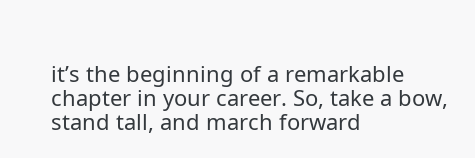it’s the beginning of a remarkable chapter in your career. So, take a bow, stand tall, and march forward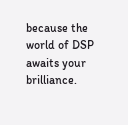because the world of DSP awaits your brilliance.